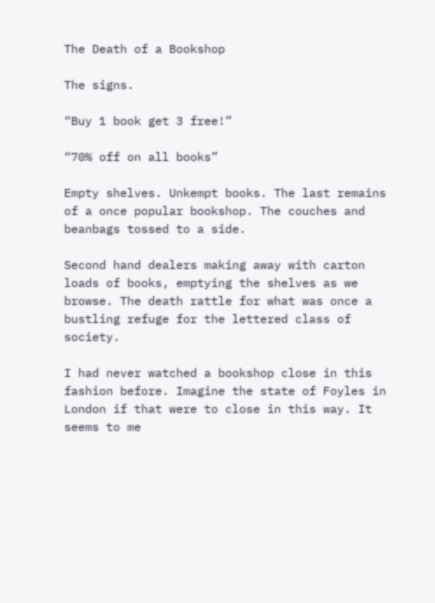The Death of a Bookshop

The signs.

“Buy 1 book get 3 free!”

“70% off on all books”

Empty shelves. Unkempt books. The last remains of a once popular bookshop. The couches and beanbags tossed to a side.

Second hand dealers making away with carton loads of books, emptying the shelves as we browse. The death rattle for what was once a bustling refuge for the lettered class of society.

I had never watched a bookshop close in this fashion before. Imagine the state of Foyles in London if that were to close in this way. It seems to me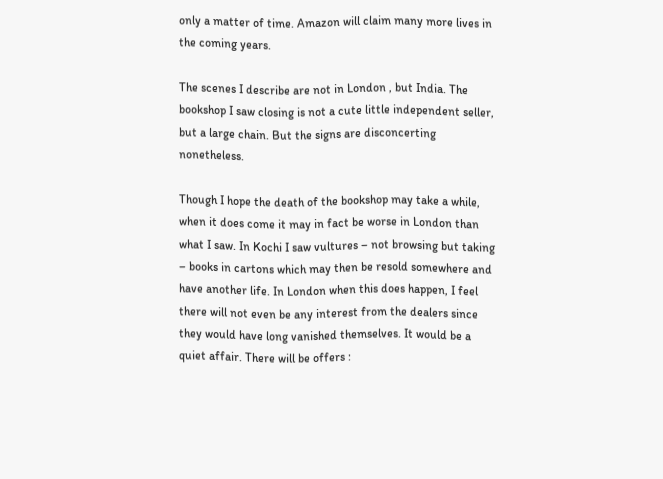only a matter of time. Amazon will claim many more lives in the coming years.

The scenes I describe are not in London , but India. The bookshop I saw closing is not a cute little independent seller, but a large chain. But the signs are disconcerting nonetheless.

Though I hope the death of the bookshop may take a while, when it does come it may in fact be worse in London than what I saw. In Kochi I saw vultures – not browsing but taking – books in cartons which may then be resold somewhere and have another life. In London when this does happen, I feel there will not even be any interest from the dealers since they would have long vanished themselves. It would be a quiet affair. There will be offers :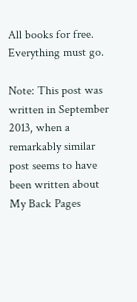All books for free. Everything must go.

Note: This post was written in September 2013, when a remarkably similar post seems to have been written about My Back Pages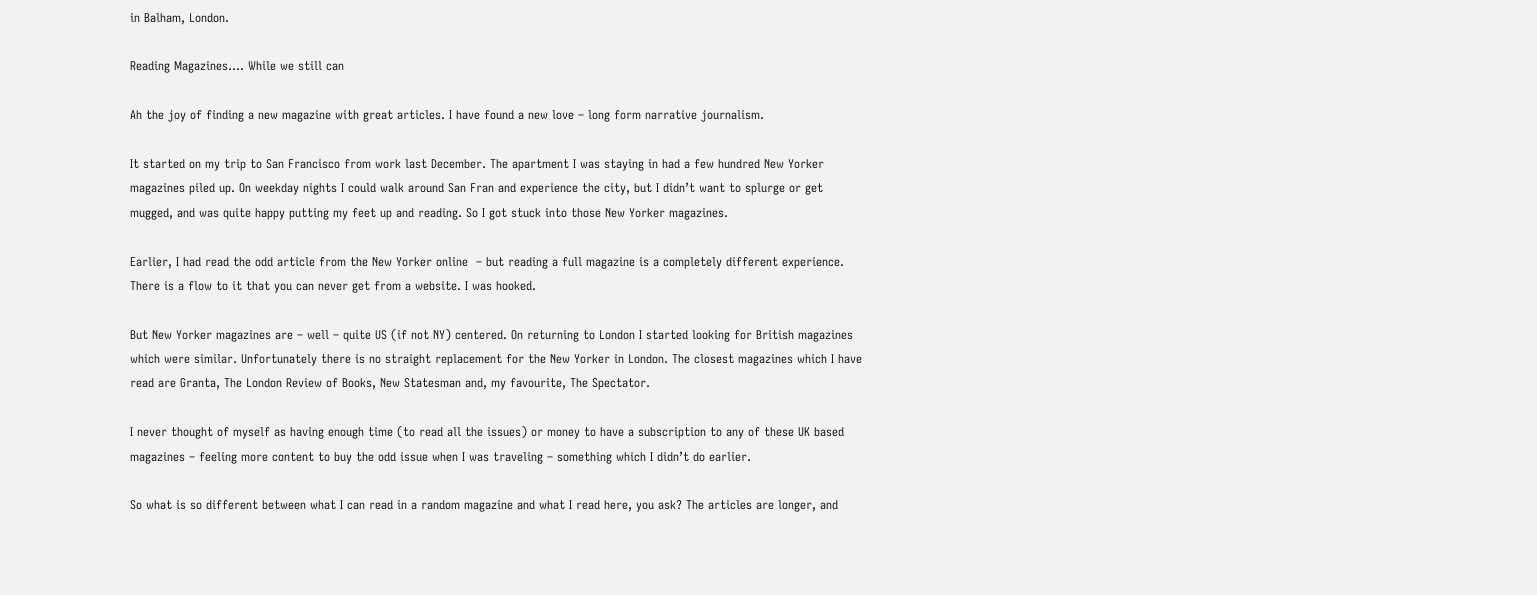in Balham, London.

Reading Magazines…. While we still can

Ah the joy of finding a new magazine with great articles. I have found a new love – long form narrative journalism.

It started on my trip to San Francisco from work last December. The apartment I was staying in had a few hundred New Yorker magazines piled up. On weekday nights I could walk around San Fran and experience the city, but I didn’t want to splurge or get mugged, and was quite happy putting my feet up and reading. So I got stuck into those New Yorker magazines.

Earlier, I had read the odd article from the New Yorker online  – but reading a full magazine is a completely different experience. There is a flow to it that you can never get from a website. I was hooked.

But New Yorker magazines are – well – quite US (if not NY) centered. On returning to London I started looking for British magazines which were similar. Unfortunately there is no straight replacement for the New Yorker in London. The closest magazines which I have read are Granta, The London Review of Books, New Statesman and, my favourite, The Spectator.

I never thought of myself as having enough time (to read all the issues) or money to have a subscription to any of these UK based magazines – feeling more content to buy the odd issue when I was traveling – something which I didn’t do earlier.

So what is so different between what I can read in a random magazine and what I read here, you ask? The articles are longer, and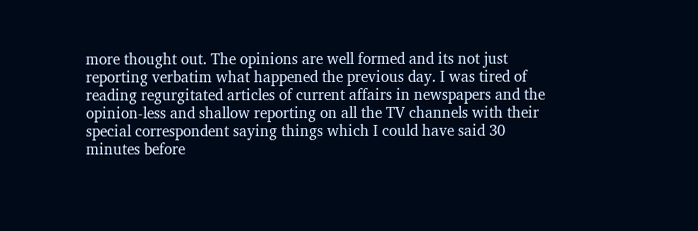more thought out. The opinions are well formed and its not just reporting verbatim what happened the previous day. I was tired of reading regurgitated articles of current affairs in newspapers and the opinion-less and shallow reporting on all the TV channels with their special correspondent saying things which I could have said 30 minutes before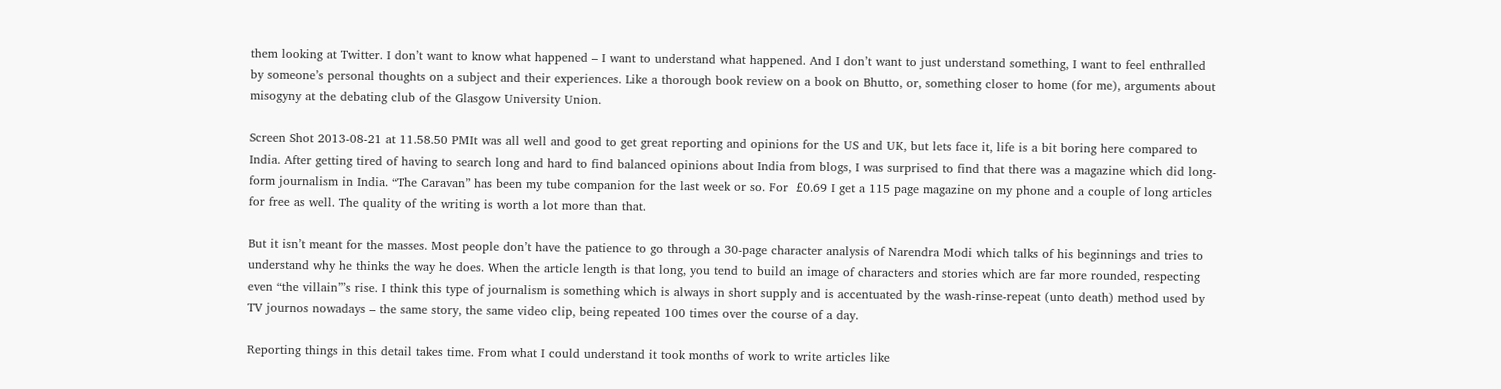them looking at Twitter. I don’t want to know what happened – I want to understand what happened. And I don’t want to just understand something, I want to feel enthralled by someone’s personal thoughts on a subject and their experiences. Like a thorough book review on a book on Bhutto, or, something closer to home (for me), arguments about misogyny at the debating club of the Glasgow University Union.

Screen Shot 2013-08-21 at 11.58.50 PMIt was all well and good to get great reporting and opinions for the US and UK, but lets face it, life is a bit boring here compared to India. After getting tired of having to search long and hard to find balanced opinions about India from blogs, I was surprised to find that there was a magazine which did long-form journalism in India. “The Caravan” has been my tube companion for the last week or so. For  £0.69 I get a 115 page magazine on my phone and a couple of long articles for free as well. The quality of the writing is worth a lot more than that.

But it isn’t meant for the masses. Most people don’t have the patience to go through a 30-page character analysis of Narendra Modi which talks of his beginnings and tries to understand why he thinks the way he does. When the article length is that long, you tend to build an image of characters and stories which are far more rounded, respecting even “the villain”’s rise. I think this type of journalism is something which is always in short supply and is accentuated by the wash-rinse-repeat (unto death) method used by TV journos nowadays – the same story, the same video clip, being repeated 100 times over the course of a day.

Reporting things in this detail takes time. From what I could understand it took months of work to write articles like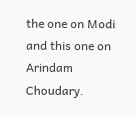the one on Modi and this one on Arindam Choudary.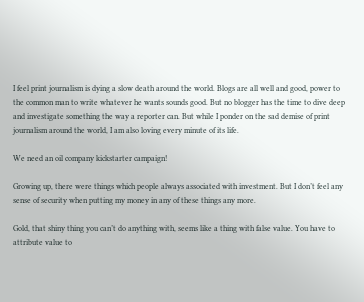I feel print journalism is dying a slow death around the world. Blogs are all well and good, power to the common man to write whatever he wants sounds good. But no blogger has the time to dive deep and investigate something the way a reporter can. But while I ponder on the sad demise of print journalism around the world, I am also loving every minute of its life.

We need an oil company kickstarter campaign!

Growing up, there were things which people always associated with investment. But I don’t feel any sense of security when putting my money in any of these things any more.

Gold, that shiny thing you can’t do anything with, seems like a thing with false value. You have to attribute value to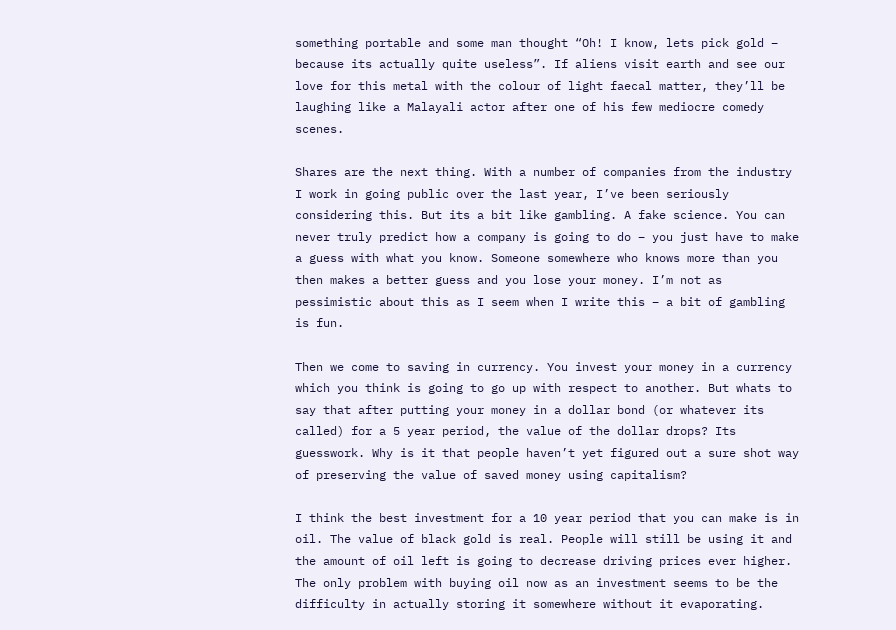something portable and some man thought “Oh! I know, lets pick gold – because its actually quite useless”. If aliens visit earth and see our love for this metal with the colour of light faecal matter, they’ll be laughing like a Malayali actor after one of his few mediocre comedy scenes.

Shares are the next thing. With a number of companies from the industry I work in going public over the last year, I’ve been seriously considering this. But its a bit like gambling. A fake science. You can never truly predict how a company is going to do – you just have to make a guess with what you know. Someone somewhere who knows more than you then makes a better guess and you lose your money. I’m not as pessimistic about this as I seem when I write this – a bit of gambling is fun.

Then we come to saving in currency. You invest your money in a currency which you think is going to go up with respect to another. But whats to say that after putting your money in a dollar bond (or whatever its called) for a 5 year period, the value of the dollar drops? Its guesswork. Why is it that people haven’t yet figured out a sure shot way of preserving the value of saved money using capitalism?

I think the best investment for a 10 year period that you can make is in oil. The value of black gold is real. People will still be using it and the amount of oil left is going to decrease driving prices ever higher. The only problem with buying oil now as an investment seems to be the difficulty in actually storing it somewhere without it evaporating.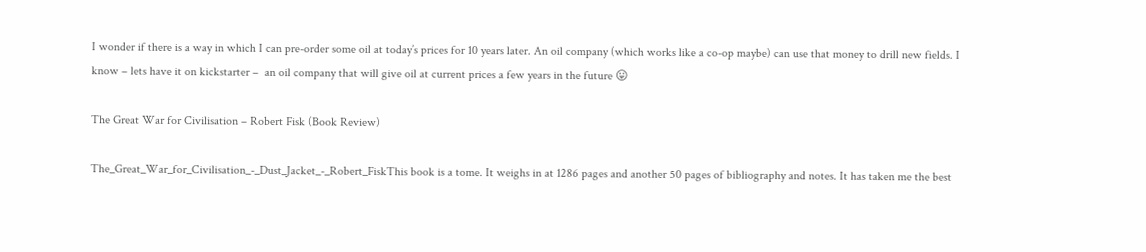I wonder if there is a way in which I can pre-order some oil at today’s prices for 10 years later. An oil company (which works like a co-op maybe) can use that money to drill new fields. I know – lets have it on kickstarter –  an oil company that will give oil at current prices a few years in the future 😛

The Great War for Civilisation – Robert Fisk (Book Review)

The_Great_War_for_Civilisation_-_Dust_Jacket_-_Robert_FiskThis book is a tome. It weighs in at 1286 pages and another 50 pages of bibliography and notes. It has taken me the best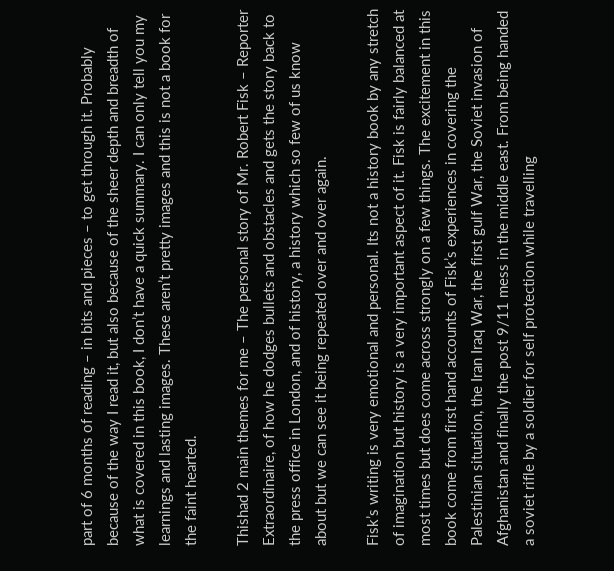part of 6 months of reading – in bits and pieces – to get through it. Probably because of the way I read it, but also because of the sheer depth and breadth of what is covered in this book, I don’t have a quick summary. I can only tell you my learnings and lasting images. These aren’t pretty images and this is not a book for the faint hearted.

Thishad 2 main themes for me – The personal story of Mr. Robert Fisk – Reporter Extraordinaire, of how he dodges bullets and obstacles and gets the story back to the press office in London, and of history, a history which so few of us know about but we can see it being repeated over and over again.

Fisk’s writing is very emotional and personal. Its not a history book by any stretch of imagination but history is a very important aspect of it. Fisk is fairly balanced at most times but does come across strongly on a few things. The excitement in this book come from first hand accounts of Fisk’s experiences in covering the Palestinian situation, the Iran Iraq War, the first gulf War, the Soviet invasion of Afghanistan and finally the post 9/11 mess in the middle east. From being handed a soviet rifle by a soldier for self protection while travelling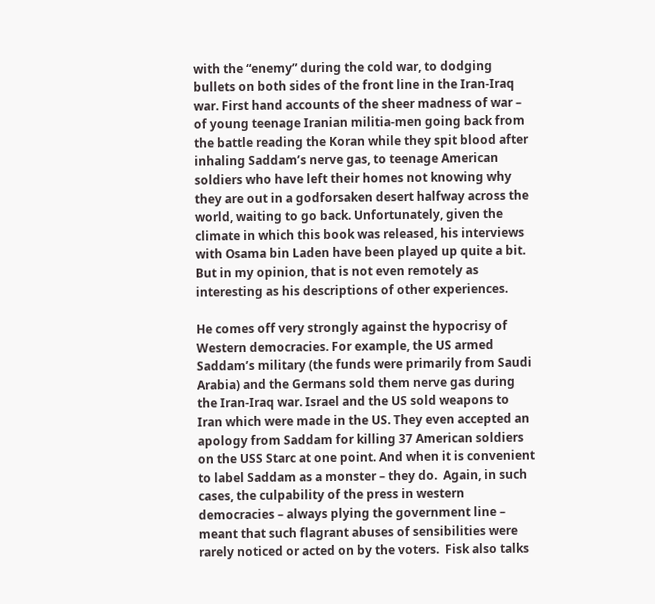with the “enemy” during the cold war, to dodging bullets on both sides of the front line in the Iran-Iraq war. First hand accounts of the sheer madness of war – of young teenage Iranian militia-men going back from the battle reading the Koran while they spit blood after inhaling Saddam’s nerve gas, to teenage American soldiers who have left their homes not knowing why they are out in a godforsaken desert halfway across the world, waiting to go back. Unfortunately, given the climate in which this book was released, his interviews with Osama bin Laden have been played up quite a bit. But in my opinion, that is not even remotely as interesting as his descriptions of other experiences.

He comes off very strongly against the hypocrisy of Western democracies. For example, the US armed Saddam’s military (the funds were primarily from Saudi Arabia) and the Germans sold them nerve gas during the Iran-Iraq war. Israel and the US sold weapons to Iran which were made in the US. They even accepted an apology from Saddam for killing 37 American soldiers on the USS Starc at one point. And when it is convenient to label Saddam as a monster – they do.  Again, in such cases, the culpability of the press in western democracies – always plying the government line – meant that such flagrant abuses of sensibilities were rarely noticed or acted on by the voters.  Fisk also talks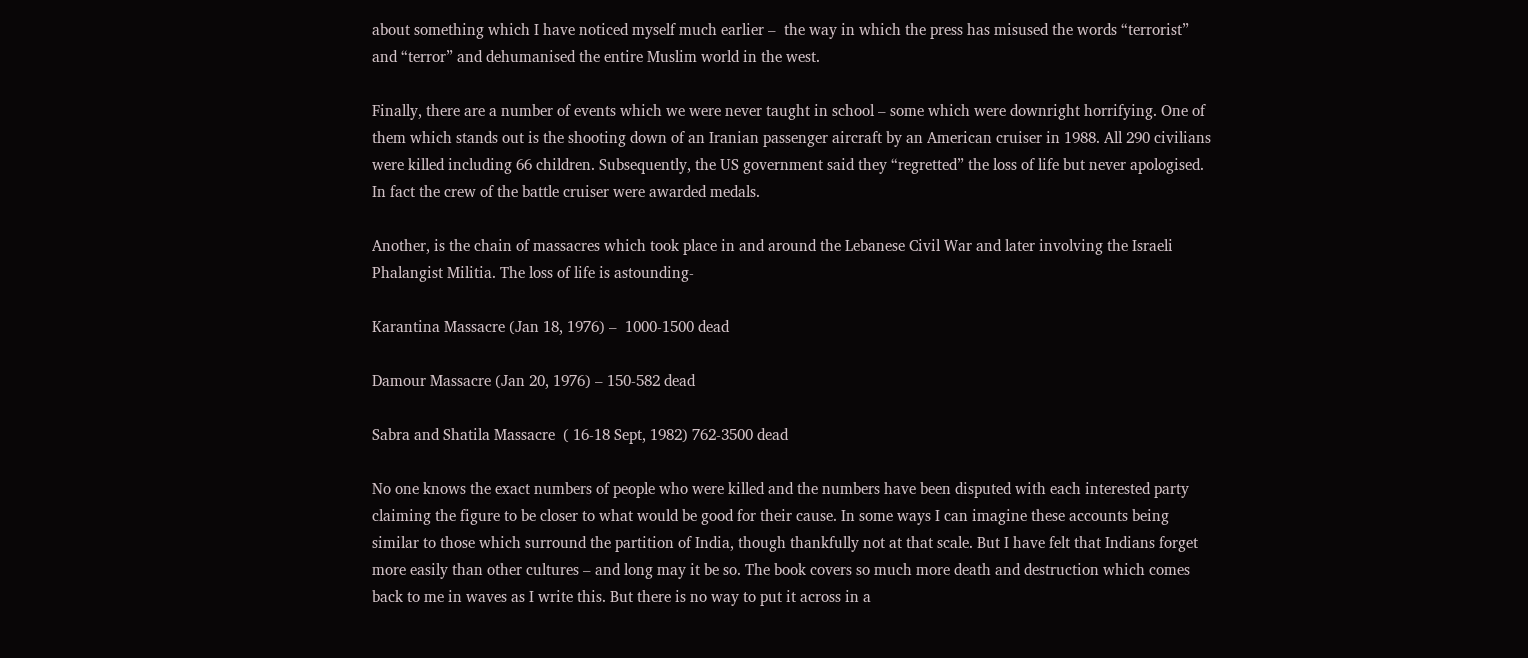about something which I have noticed myself much earlier –  the way in which the press has misused the words “terrorist” and “terror” and dehumanised the entire Muslim world in the west.

Finally, there are a number of events which we were never taught in school – some which were downright horrifying. One of them which stands out is the shooting down of an Iranian passenger aircraft by an American cruiser in 1988. All 290 civilians were killed including 66 children. Subsequently, the US government said they “regretted” the loss of life but never apologised. In fact the crew of the battle cruiser were awarded medals.

Another, is the chain of massacres which took place in and around the Lebanese Civil War and later involving the Israeli Phalangist Militia. The loss of life is astounding-

Karantina Massacre (Jan 18, 1976) –  1000-1500 dead

Damour Massacre (Jan 20, 1976) – 150-582 dead

Sabra and Shatila Massacre  ( 16-18 Sept, 1982) 762-3500 dead

No one knows the exact numbers of people who were killed and the numbers have been disputed with each interested party claiming the figure to be closer to what would be good for their cause. In some ways I can imagine these accounts being similar to those which surround the partition of India, though thankfully not at that scale. But I have felt that Indians forget more easily than other cultures – and long may it be so. The book covers so much more death and destruction which comes back to me in waves as I write this. But there is no way to put it across in a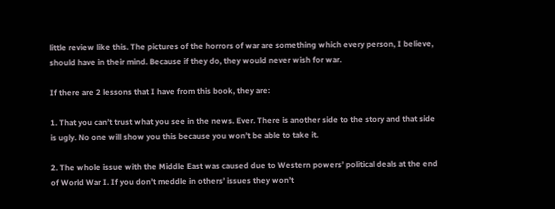little review like this. The pictures of the horrors of war are something which every person, I believe, should have in their mind. Because if they do, they would never wish for war.

If there are 2 lessons that I have from this book, they are:

1. That you can’t trust what you see in the news. Ever. There is another side to the story and that side is ugly. No one will show you this because you won’t be able to take it.

2. The whole issue with the Middle East was caused due to Western powers’ political deals at the end of World War I. If you don’t meddle in others’ issues they won’t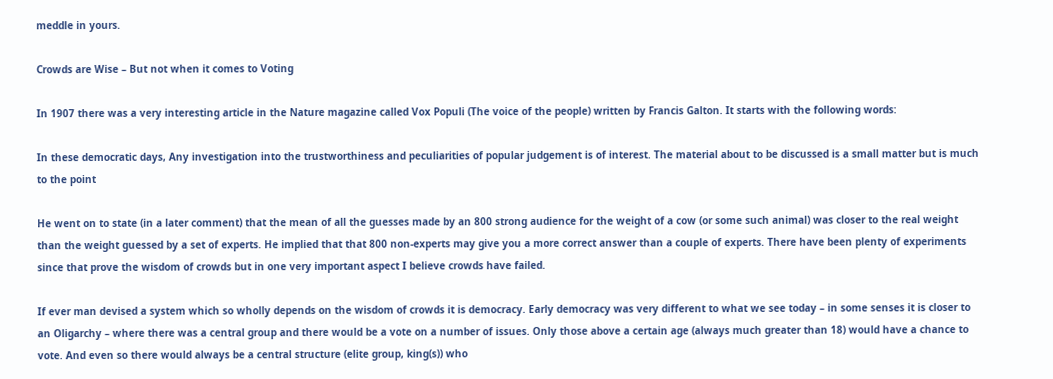meddle in yours.

Crowds are Wise – But not when it comes to Voting

In 1907 there was a very interesting article in the Nature magazine called Vox Populi (The voice of the people) written by Francis Galton. It starts with the following words:

In these democratic days, Any investigation into the trustworthiness and peculiarities of popular judgement is of interest. The material about to be discussed is a small matter but is much to the point

He went on to state (in a later comment) that the mean of all the guesses made by an 800 strong audience for the weight of a cow (or some such animal) was closer to the real weight than the weight guessed by a set of experts. He implied that that 800 non-experts may give you a more correct answer than a couple of experts. There have been plenty of experiments since that prove the wisdom of crowds but in one very important aspect I believe crowds have failed.

If ever man devised a system which so wholly depends on the wisdom of crowds it is democracy. Early democracy was very different to what we see today – in some senses it is closer to an Oligarchy – where there was a central group and there would be a vote on a number of issues. Only those above a certain age (always much greater than 18) would have a chance to vote. And even so there would always be a central structure (elite group, king(s)) who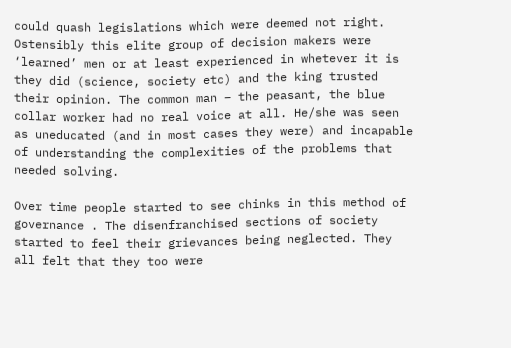could quash legislations which were deemed not right. Ostensibly this elite group of decision makers were ‘learned’ men or at least experienced in whetever it is they did (science, society etc) and the king trusted their opinion. The common man – the peasant, the blue collar worker had no real voice at all. He/she was seen as uneducated (and in most cases they were) and incapable of understanding the complexities of the problems that needed solving.

Over time people started to see chinks in this method of governance . The disenfranchised sections of society started to feel their grievances being neglected. They all felt that they too were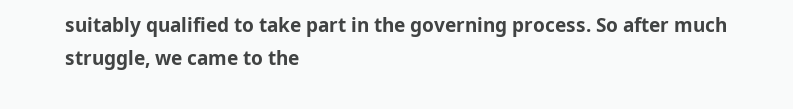suitably qualified to take part in the governing process. So after much struggle, we came to the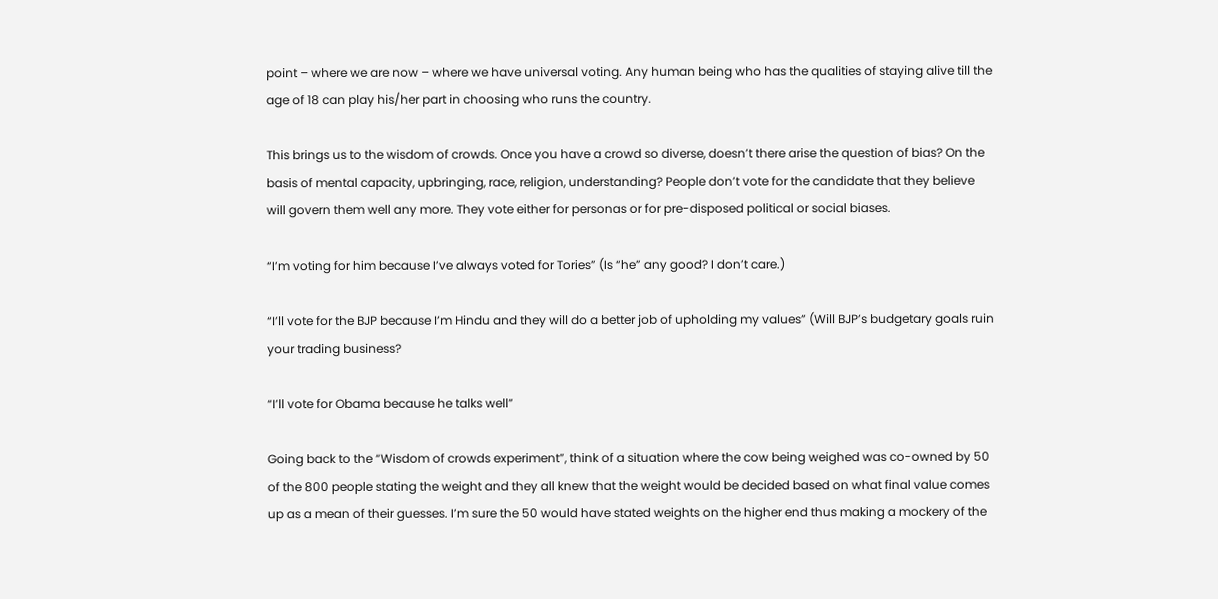point – where we are now – where we have universal voting. Any human being who has the qualities of staying alive till the age of 18 can play his/her part in choosing who runs the country.

This brings us to the wisdom of crowds. Once you have a crowd so diverse, doesn’t there arise the question of bias? On the basis of mental capacity, upbringing, race, religion, understanding? People don’t vote for the candidate that they believe will govern them well any more. They vote either for personas or for pre-disposed political or social biases.

“I’m voting for him because I’ve always voted for Tories” (Is “he” any good? I don’t care.)

“I’ll vote for the BJP because I’m Hindu and they will do a better job of upholding my values” (Will BJP’s budgetary goals ruin your trading business?

“I’ll vote for Obama because he talks well”

Going back to the “Wisdom of crowds experiment”, think of a situation where the cow being weighed was co-owned by 50 of the 800 people stating the weight and they all knew that the weight would be decided based on what final value comes up as a mean of their guesses. I’m sure the 50 would have stated weights on the higher end thus making a mockery of the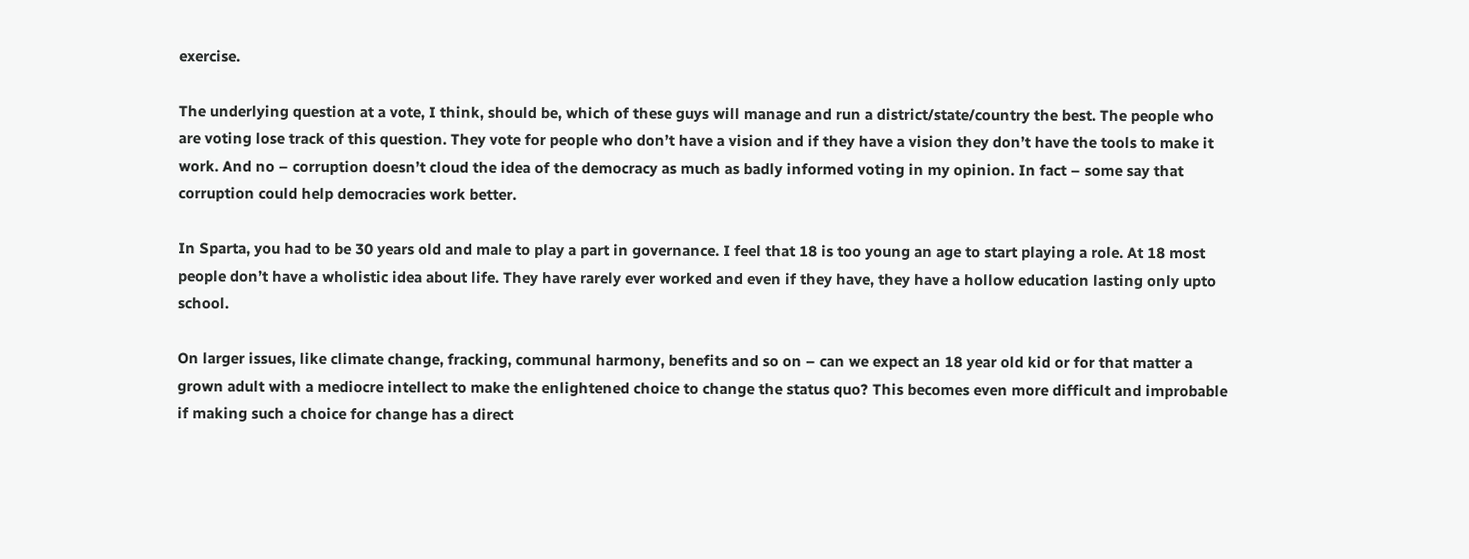exercise.

The underlying question at a vote, I think, should be, which of these guys will manage and run a district/state/country the best. The people who are voting lose track of this question. They vote for people who don’t have a vision and if they have a vision they don’t have the tools to make it work. And no – corruption doesn’t cloud the idea of the democracy as much as badly informed voting in my opinion. In fact – some say that corruption could help democracies work better.

In Sparta, you had to be 30 years old and male to play a part in governance. I feel that 18 is too young an age to start playing a role. At 18 most people don’t have a wholistic idea about life. They have rarely ever worked and even if they have, they have a hollow education lasting only upto school.

On larger issues, like climate change, fracking, communal harmony, benefits and so on – can we expect an 18 year old kid or for that matter a grown adult with a mediocre intellect to make the enlightened choice to change the status quo? This becomes even more difficult and improbable if making such a choice for change has a direct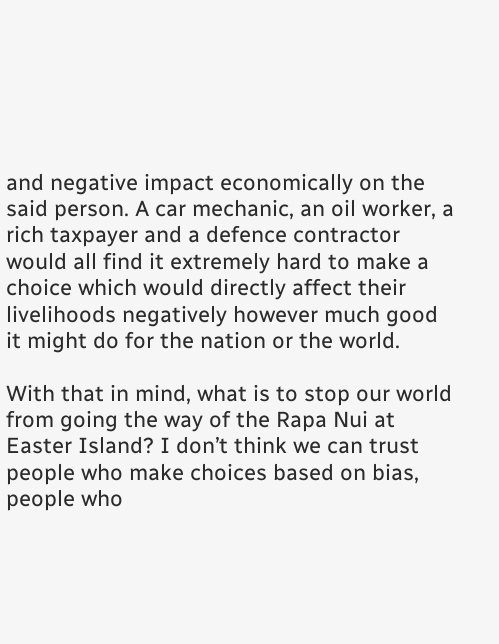and negative impact economically on the said person. A car mechanic, an oil worker, a rich taxpayer and a defence contractor  would all find it extremely hard to make a choice which would directly affect their livelihoods negatively however much good it might do for the nation or the world.

With that in mind, what is to stop our world from going the way of the Rapa Nui at Easter Island? I don’t think we can trust people who make choices based on bias, people who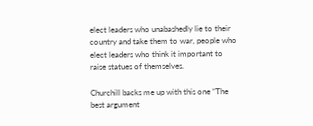elect leaders who unabashedly lie to their country and take them to war, people who elect leaders who think it important to raise statues of themselves.

Churchill backs me up with this one “The best argument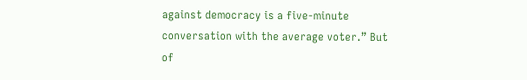against democracy is a five-minute conversation with the average voter.” But of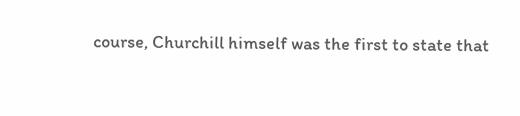course, Churchill himself was the first to state that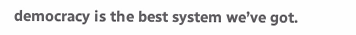democracy is the best system we’ve got.